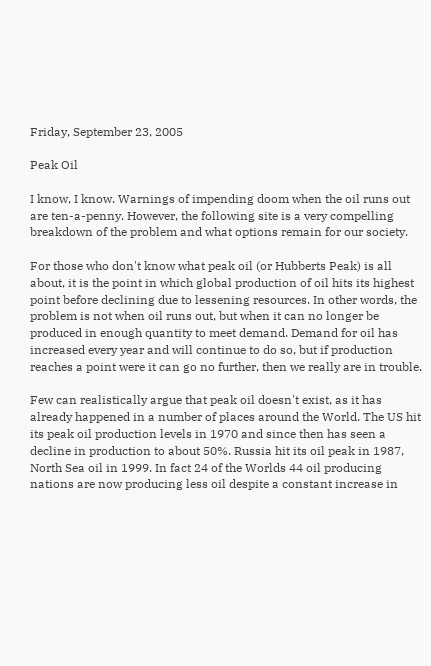Friday, September 23, 2005

Peak Oil

I know, I know. Warnings of impending doom when the oil runs out are ten-a-penny. However, the following site is a very compelling breakdown of the problem and what options remain for our society.

For those who don't know what peak oil (or Hubberts Peak) is all about, it is the point in which global production of oil hits its highest point before declining due to lessening resources. In other words, the problem is not when oil runs out, but when it can no longer be produced in enough quantity to meet demand. Demand for oil has increased every year and will continue to do so, but if production reaches a point were it can go no further, then we really are in trouble.

Few can realistically argue that peak oil doesn't exist, as it has already happened in a number of places around the World. The US hit its peak oil production levels in 1970 and since then has seen a decline in production to about 50%. Russia hit its oil peak in 1987, North Sea oil in 1999. In fact 24 of the Worlds 44 oil producing nations are now producing less oil despite a constant increase in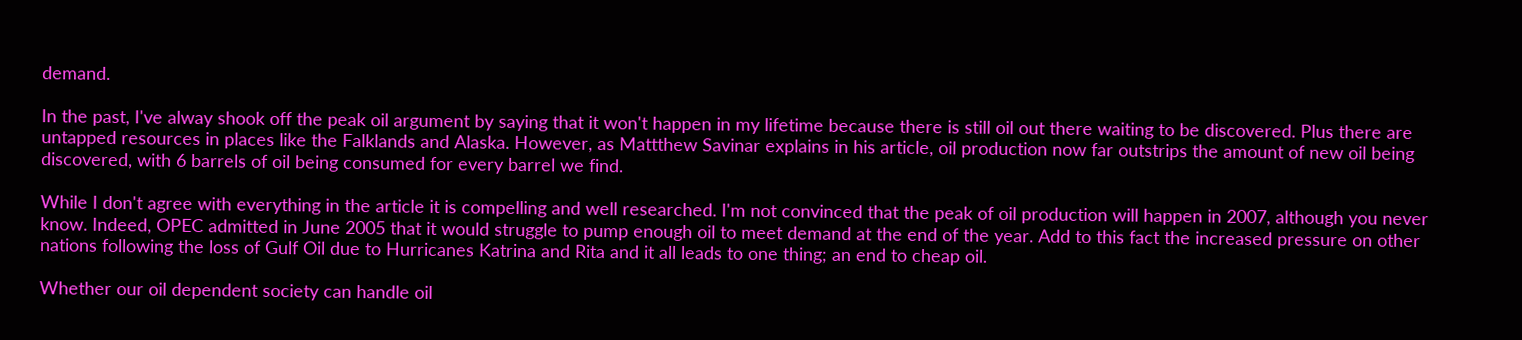demand.

In the past, I've alway shook off the peak oil argument by saying that it won't happen in my lifetime because there is still oil out there waiting to be discovered. Plus there are untapped resources in places like the Falklands and Alaska. However, as Mattthew Savinar explains in his article, oil production now far outstrips the amount of new oil being discovered, with 6 barrels of oil being consumed for every barrel we find.

While I don't agree with everything in the article it is compelling and well researched. I'm not convinced that the peak of oil production will happen in 2007, although you never know. Indeed, OPEC admitted in June 2005 that it would struggle to pump enough oil to meet demand at the end of the year. Add to this fact the increased pressure on other nations following the loss of Gulf Oil due to Hurricanes Katrina and Rita and it all leads to one thing; an end to cheap oil.

Whether our oil dependent society can handle oil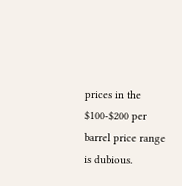prices in the $100-$200 per barrel price range is dubious.